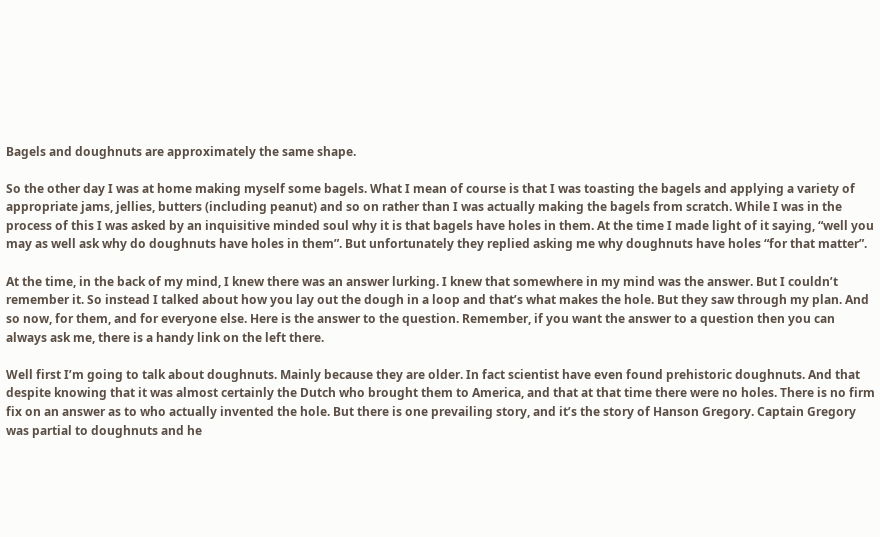Bagels and doughnuts are approximately the same shape.

So the other day I was at home making myself some bagels. What I mean of course is that I was toasting the bagels and applying a variety of appropriate jams, jellies, butters (including peanut) and so on rather than I was actually making the bagels from scratch. While I was in the process of this I was asked by an inquisitive minded soul why it is that bagels have holes in them. At the time I made light of it saying, “well you may as well ask why do doughnuts have holes in them”. But unfortunately they replied asking me why doughnuts have holes “for that matter”.

At the time, in the back of my mind, I knew there was an answer lurking. I knew that somewhere in my mind was the answer. But I couldn’t remember it. So instead I talked about how you lay out the dough in a loop and that’s what makes the hole. But they saw through my plan. And so now, for them, and for everyone else. Here is the answer to the question. Remember, if you want the answer to a question then you can always ask me, there is a handy link on the left there.

Well first I’m going to talk about doughnuts. Mainly because they are older. In fact scientist have even found prehistoric doughnuts. And that despite knowing that it was almost certainly the Dutch who brought them to America, and that at that time there were no holes. There is no firm fix on an answer as to who actually invented the hole. But there is one prevailing story, and it’s the story of Hanson Gregory. Captain Gregory was partial to doughnuts and he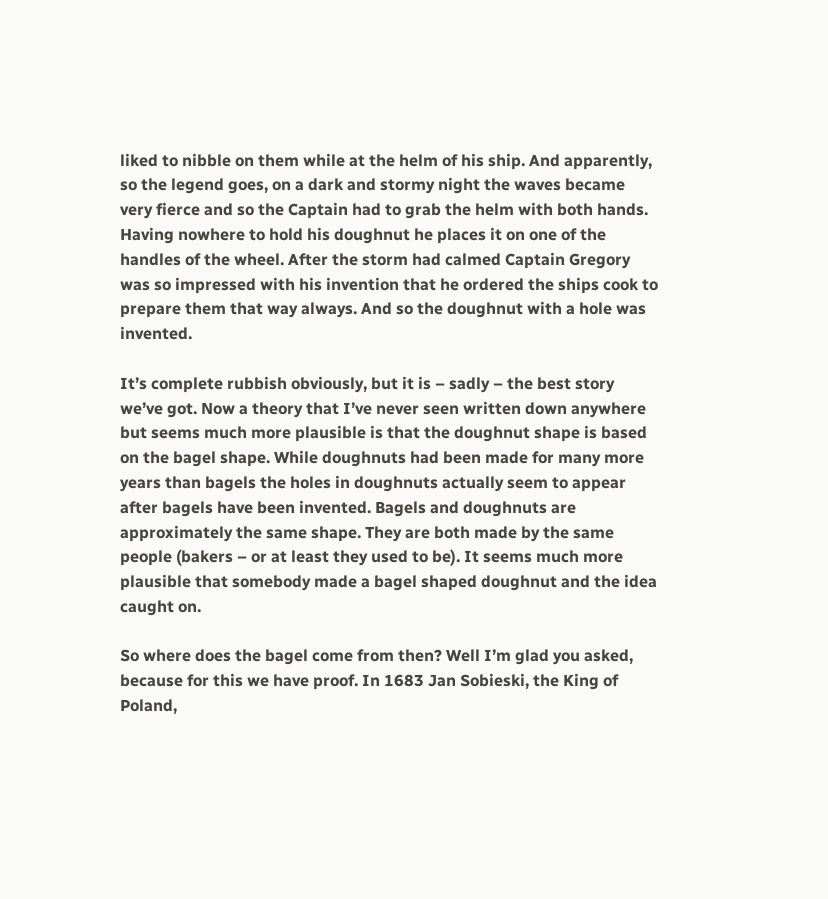liked to nibble on them while at the helm of his ship. And apparently, so the legend goes, on a dark and stormy night the waves became very fierce and so the Captain had to grab the helm with both hands. Having nowhere to hold his doughnut he places it on one of the handles of the wheel. After the storm had calmed Captain Gregory was so impressed with his invention that he ordered the ships cook to prepare them that way always. And so the doughnut with a hole was invented.

It’s complete rubbish obviously, but it is – sadly – the best story we’ve got. Now a theory that I’ve never seen written down anywhere but seems much more plausible is that the doughnut shape is based on the bagel shape. While doughnuts had been made for many more years than bagels the holes in doughnuts actually seem to appear after bagels have been invented. Bagels and doughnuts are approximately the same shape. They are both made by the same people (bakers – or at least they used to be). It seems much more plausible that somebody made a bagel shaped doughnut and the idea caught on.

So where does the bagel come from then? Well I’m glad you asked, because for this we have proof. In 1683 Jan Sobieski, the King of Poland,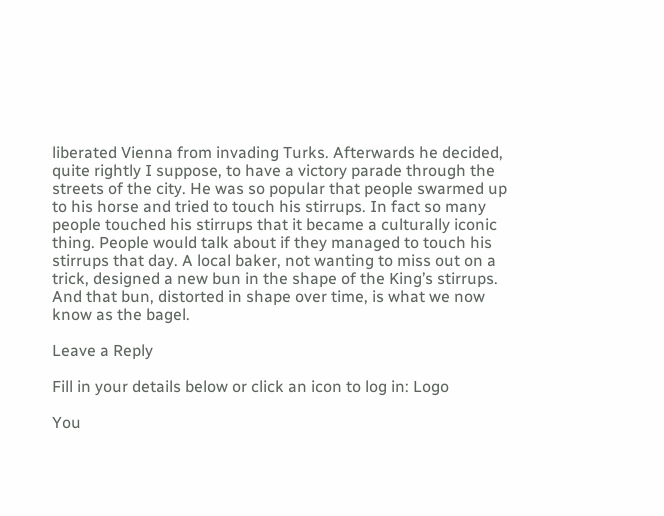liberated Vienna from invading Turks. Afterwards he decided, quite rightly I suppose, to have a victory parade through the streets of the city. He was so popular that people swarmed up to his horse and tried to touch his stirrups. In fact so many people touched his stirrups that it became a culturally iconic thing. People would talk about if they managed to touch his stirrups that day. A local baker, not wanting to miss out on a trick, designed a new bun in the shape of the King’s stirrups. And that bun, distorted in shape over time, is what we now know as the bagel.

Leave a Reply

Fill in your details below or click an icon to log in: Logo

You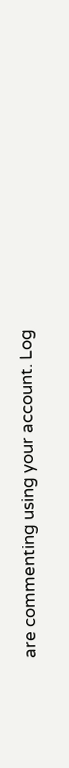are commenting using your account. Log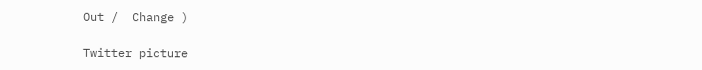Out /  Change )

Twitter picture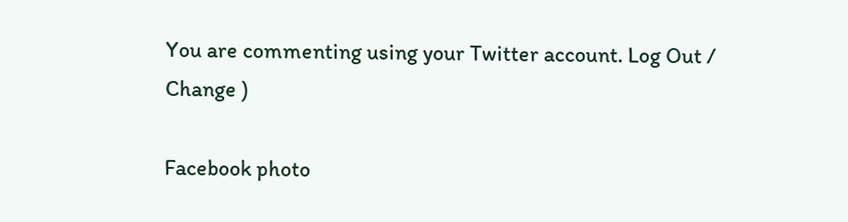You are commenting using your Twitter account. Log Out /  Change )

Facebook photo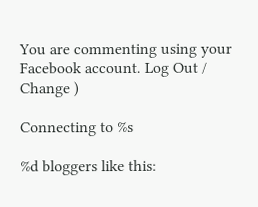You are commenting using your Facebook account. Log Out /  Change )

Connecting to %s

%d bloggers like this: